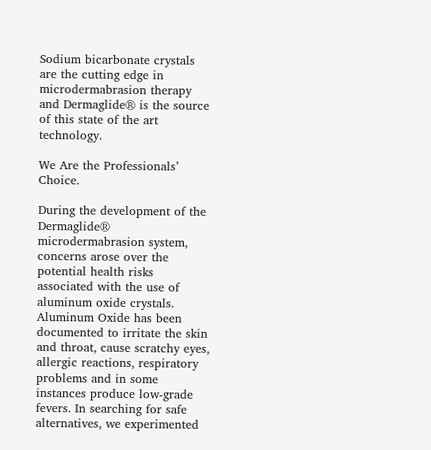Sodium bicarbonate crystals are the cutting edge in microdermabrasion therapy and Dermaglide® is the source of this state of the art technology.

We Are the Professionals’ Choice.

During the development of the Dermaglide® microdermabrasion system, concerns arose over the potential health risks associated with the use of aluminum oxide crystals. Aluminum Oxide has been documented to irritate the skin and throat, cause scratchy eyes, allergic reactions, respiratory problems and in some instances produce low-grade fevers. In searching for safe alternatives, we experimented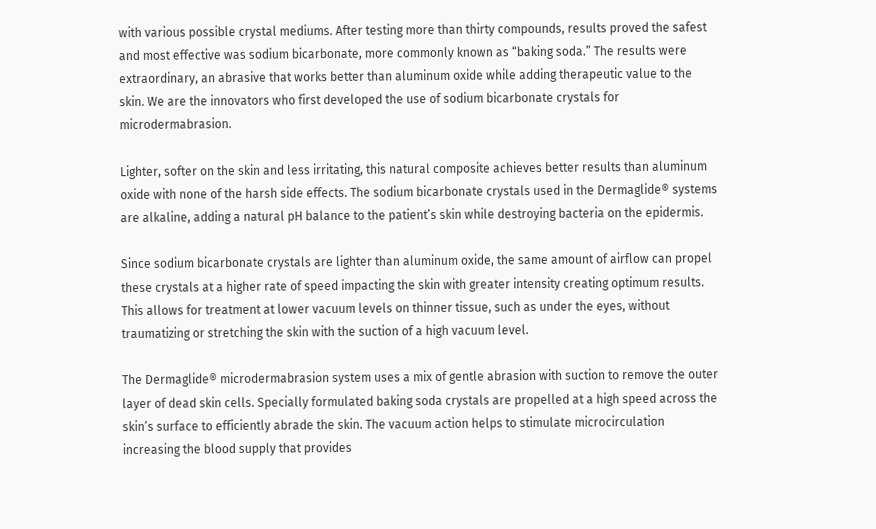with various possible crystal mediums. After testing more than thirty compounds, results proved the safest and most effective was sodium bicarbonate, more commonly known as “baking soda.” The results were extraordinary, an abrasive that works better than aluminum oxide while adding therapeutic value to the skin. We are the innovators who first developed the use of sodium bicarbonate crystals for microdermabrasion.

Lighter, softer on the skin and less irritating, this natural composite achieves better results than aluminum oxide with none of the harsh side effects. The sodium bicarbonate crystals used in the Dermaglide® systems are alkaline, adding a natural pH balance to the patient’s skin while destroying bacteria on the epidermis.

Since sodium bicarbonate crystals are lighter than aluminum oxide, the same amount of airflow can propel these crystals at a higher rate of speed impacting the skin with greater intensity creating optimum results. This allows for treatment at lower vacuum levels on thinner tissue, such as under the eyes, without traumatizing or stretching the skin with the suction of a high vacuum level.

The Dermaglide® microdermabrasion system uses a mix of gentle abrasion with suction to remove the outer layer of dead skin cells. Specially formulated baking soda crystals are propelled at a high speed across the skin’s surface to efficiently abrade the skin. The vacuum action helps to stimulate microcirculation increasing the blood supply that provides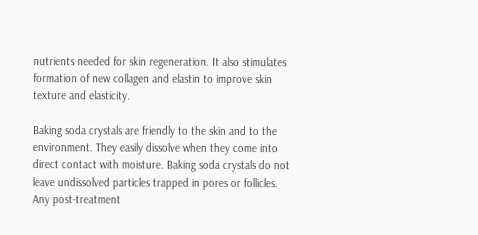nutrients needed for skin regeneration. It also stimulates formation of new collagen and elastin to improve skin texture and elasticity.

Baking soda crystals are friendly to the skin and to the environment. They easily dissolve when they come into direct contact with moisture. Baking soda crystals do not leave undissolved particles trapped in pores or follicles. Any post-treatment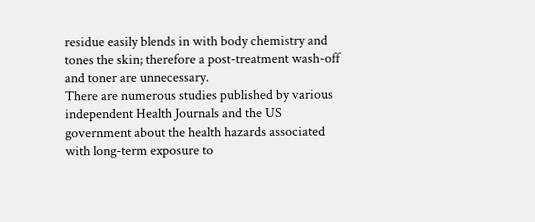residue easily blends in with body chemistry and tones the skin; therefore a post-treatment wash-off and toner are unnecessary.
There are numerous studies published by various independent Health Journals and the US government about the health hazards associated with long-term exposure to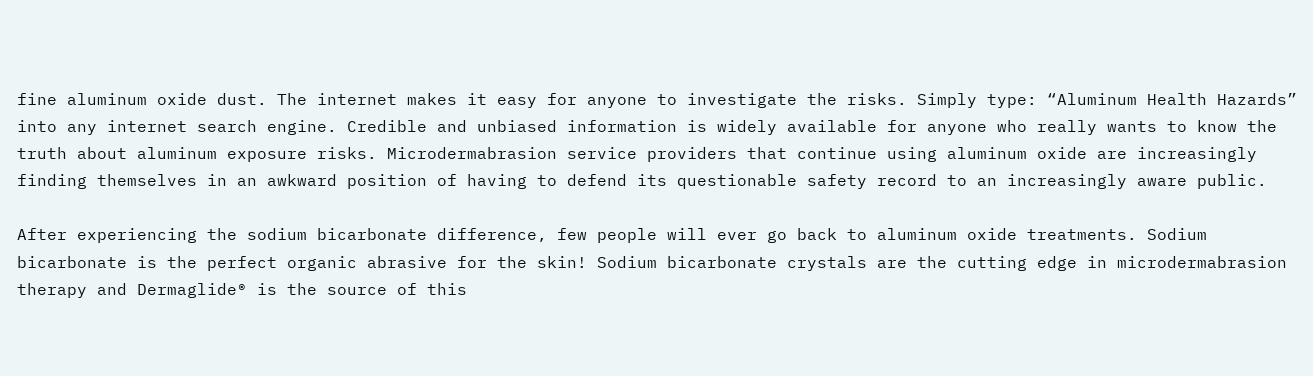fine aluminum oxide dust. The internet makes it easy for anyone to investigate the risks. Simply type: “Aluminum Health Hazards” into any internet search engine. Credible and unbiased information is widely available for anyone who really wants to know the truth about aluminum exposure risks. Microdermabrasion service providers that continue using aluminum oxide are increasingly finding themselves in an awkward position of having to defend its questionable safety record to an increasingly aware public.

After experiencing the sodium bicarbonate difference, few people will ever go back to aluminum oxide treatments. Sodium bicarbonate is the perfect organic abrasive for the skin! Sodium bicarbonate crystals are the cutting edge in microdermabrasion therapy and Dermaglide® is the source of this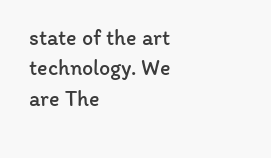state of the art technology. We are The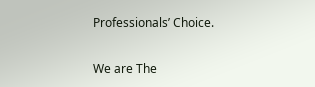Professionals’ Choice.


We are The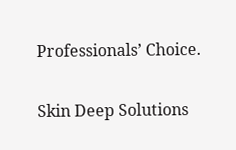Professionals’ Choice.

Skin Deep Solutions